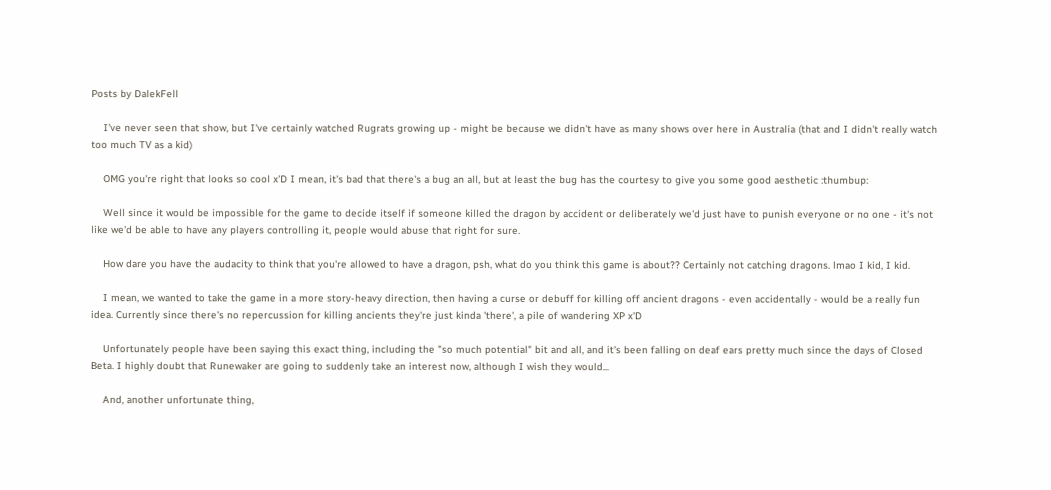Posts by DalekFell

    I've never seen that show, but I've certainly watched Rugrats growing up - might be because we didn't have as many shows over here in Australia (that and I didn't really watch too much TV as a kid)

    OMG you're right that looks so cool x'D I mean, it's bad that there's a bug an all, but at least the bug has the courtesy to give you some good aesthetic :thumbup:

    Well since it would be impossible for the game to decide itself if someone killed the dragon by accident or deliberately we'd just have to punish everyone or no one - it's not like we'd be able to have any players controlling it, people would abuse that right for sure.

    How dare you have the audacity to think that you're allowed to have a dragon, psh, what do you think this game is about?? Certainly not catching dragons. lmao I kid, I kid.

    I mean, we wanted to take the game in a more story-heavy direction, then having a curse or debuff for killing off ancient dragons - even accidentally - would be a really fun idea. Currently since there's no repercussion for killing ancients they're just kinda 'there', a pile of wandering XP x'D

    Unfortunately people have been saying this exact thing, including the "so much potential" bit and all, and it's been falling on deaf ears pretty much since the days of Closed Beta. I highly doubt that Runewaker are going to suddenly take an interest now, although I wish they would...

    And, another unfortunate thing,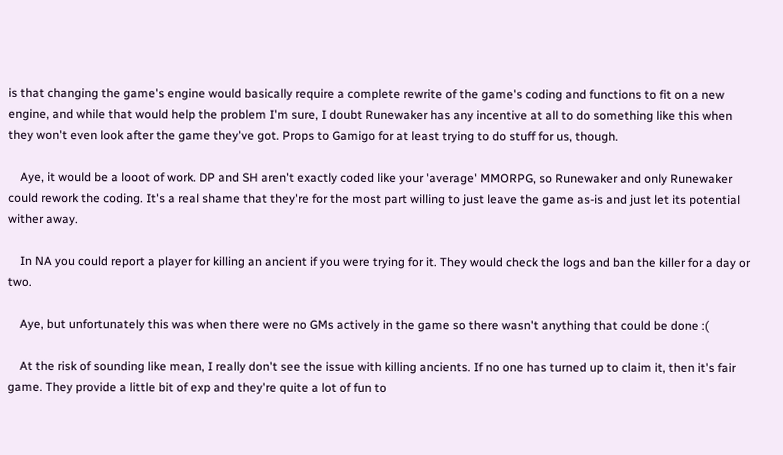is that changing the game's engine would basically require a complete rewrite of the game's coding and functions to fit on a new engine, and while that would help the problem I'm sure, I doubt Runewaker has any incentive at all to do something like this when they won't even look after the game they've got. Props to Gamigo for at least trying to do stuff for us, though.

    Aye, it would be a looot of work. DP and SH aren't exactly coded like your 'average' MMORPG, so Runewaker and only Runewaker could rework the coding. It's a real shame that they're for the most part willing to just leave the game as-is and just let its potential wither away.

    In NA you could report a player for killing an ancient if you were trying for it. They would check the logs and ban the killer for a day or two.

    Aye, but unfortunately this was when there were no GMs actively in the game so there wasn't anything that could be done :(

    At the risk of sounding like mean, I really don't see the issue with killing ancients. If no one has turned up to claim it, then it's fair game. They provide a little bit of exp and they're quite a lot of fun to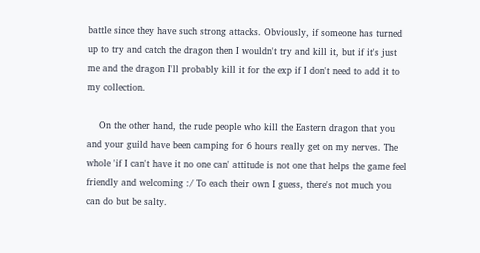battle since they have such strong attacks. Obviously, if someone has turned up to try and catch the dragon then I wouldn't try and kill it, but if it's just me and the dragon I'll probably kill it for the exp if I don't need to add it to my collection.

    On the other hand, the rude people who kill the Eastern dragon that you and your guild have been camping for 6 hours really get on my nerves. The whole 'if I can't have it no one can' attitude is not one that helps the game feel friendly and welcoming :/ To each their own I guess, there's not much you can do but be salty.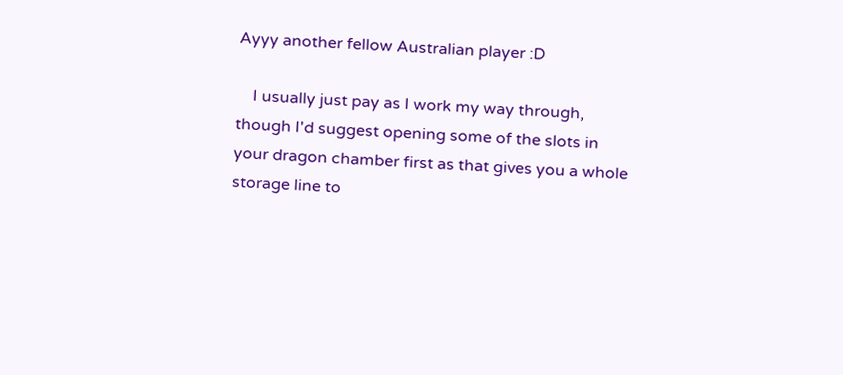Ayyy another fellow Australian player :D

    I usually just pay as I work my way through, though I'd suggest opening some of the slots in your dragon chamber first as that gives you a whole storage line to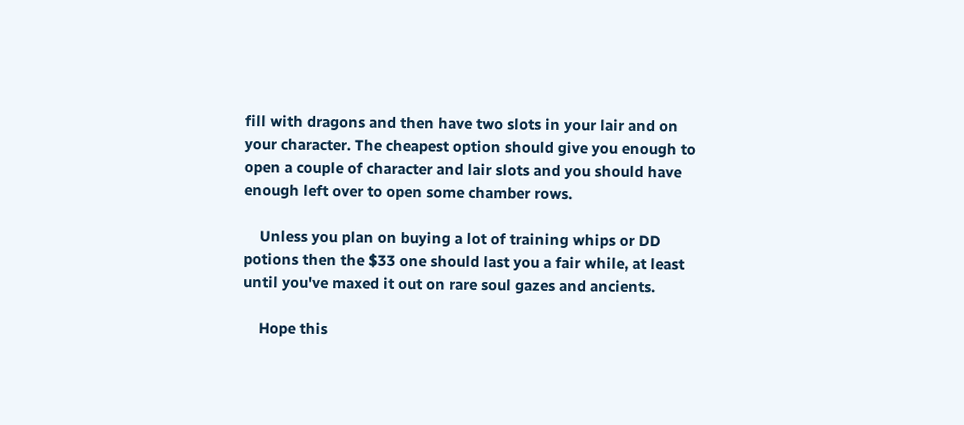fill with dragons and then have two slots in your lair and on your character. The cheapest option should give you enough to open a couple of character and lair slots and you should have enough left over to open some chamber rows.

    Unless you plan on buying a lot of training whips or DD potions then the $33 one should last you a fair while, at least until you've maxed it out on rare soul gazes and ancients.

    Hope this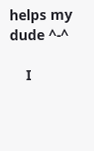helps my dude ^-^

    I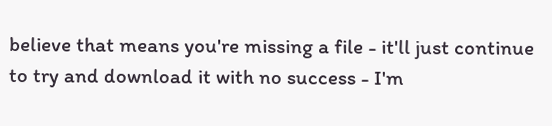believe that means you're missing a file - it'll just continue to try and download it with no success - I'm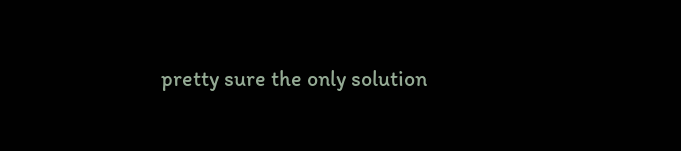pretty sure the only solution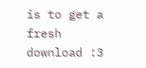is to get a fresh download :3